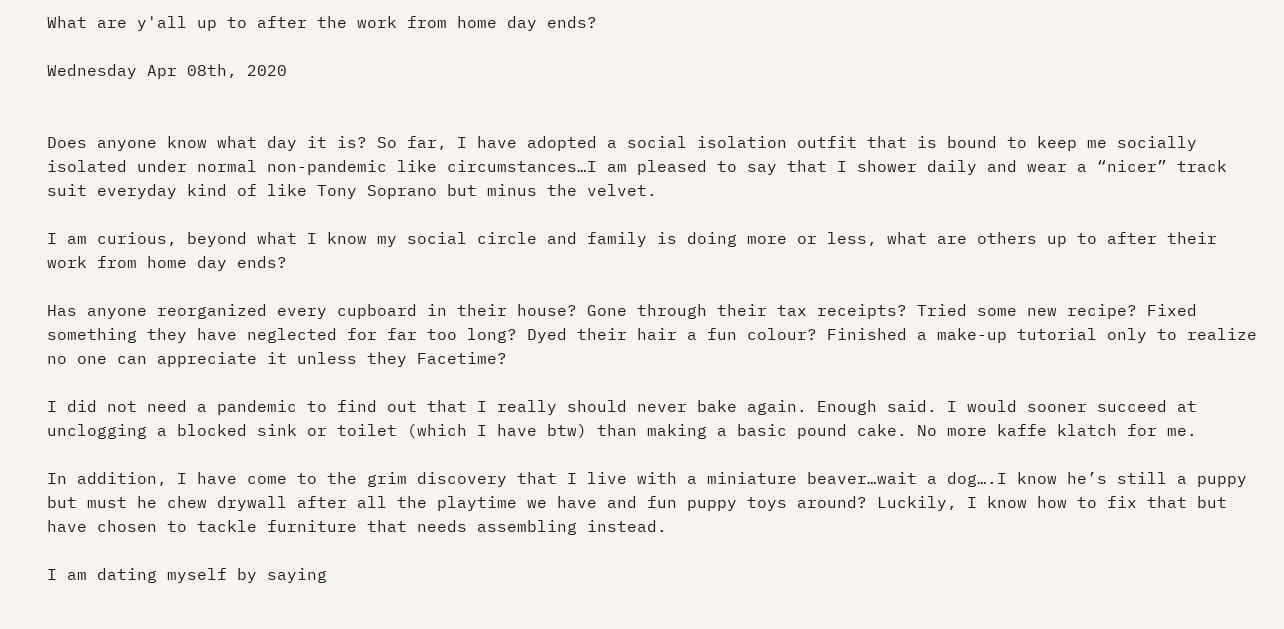What are y'all up to after the work from home day ends?

Wednesday Apr 08th, 2020


Does anyone know what day it is? So far, I have adopted a social isolation outfit that is bound to keep me socially isolated under normal non-pandemic like circumstances…I am pleased to say that I shower daily and wear a “nicer” track suit everyday kind of like Tony Soprano but minus the velvet.

I am curious, beyond what I know my social circle and family is doing more or less, what are others up to after their work from home day ends?

Has anyone reorganized every cupboard in their house? Gone through their tax receipts? Tried some new recipe? Fixed something they have neglected for far too long? Dyed their hair a fun colour? Finished a make-up tutorial only to realize no one can appreciate it unless they Facetime?

I did not need a pandemic to find out that I really should never bake again. Enough said. I would sooner succeed at unclogging a blocked sink or toilet (which I have btw) than making a basic pound cake. No more kaffe klatch for me.

In addition, I have come to the grim discovery that I live with a miniature beaver…wait a dog….I know he’s still a puppy but must he chew drywall after all the playtime we have and fun puppy toys around? Luckily, I know how to fix that but have chosen to tackle furniture that needs assembling instead.

I am dating myself by saying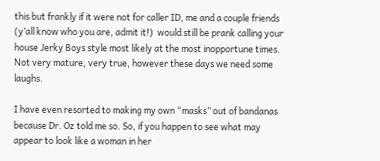this but frankly if it were not for caller ID, me and a couple friends (y’all know who you are, admit it!)  would still be prank calling your house Jerky Boys style most likely at the most inopportune times. Not very mature, very true, however these days we need some laughs.

I have even resorted to making my own “masks” out of bandanas because Dr. Oz told me so. So, if you happen to see what may appear to look like a woman in her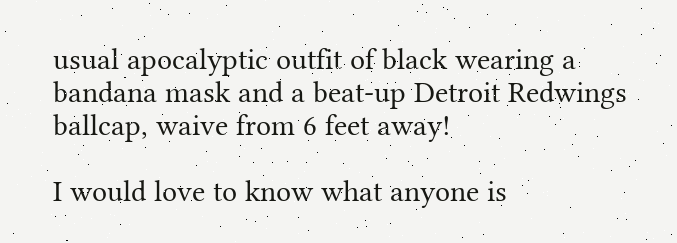usual apocalyptic outfit of black wearing a bandana mask and a beat-up Detroit Redwings ballcap, waive from 6 feet away!

I would love to know what anyone is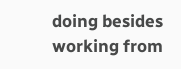doing besides working from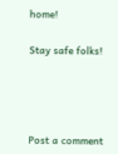home!

Stay safe folks!




Post a comment